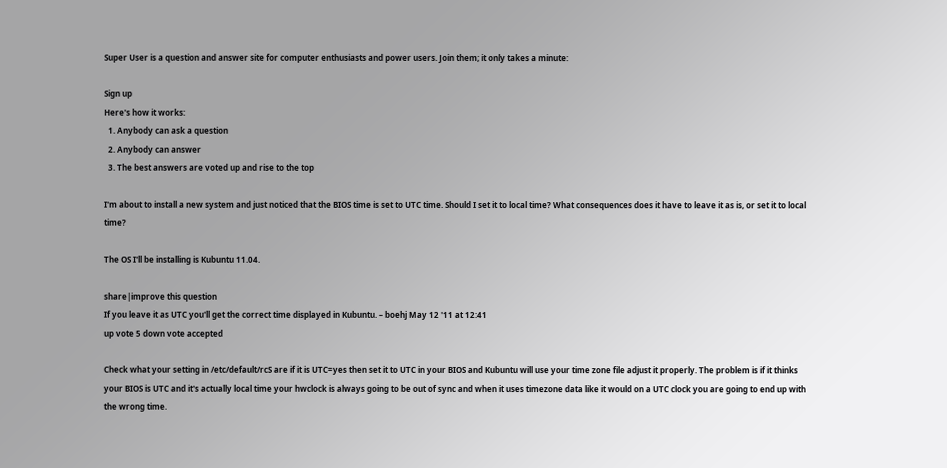Super User is a question and answer site for computer enthusiasts and power users. Join them; it only takes a minute:

Sign up
Here's how it works:
  1. Anybody can ask a question
  2. Anybody can answer
  3. The best answers are voted up and rise to the top

I'm about to install a new system and just noticed that the BIOS time is set to UTC time. Should I set it to local time? What consequences does it have to leave it as is, or set it to local time?

The OS I'll be installing is Kubuntu 11.04.

share|improve this question
If you leave it as UTC you'll get the correct time displayed in Kubuntu. – boehj May 12 '11 at 12:41
up vote 5 down vote accepted

Check what your setting in /etc/default/rcS are if it is UTC=yes then set it to UTC in your BIOS and Kubuntu will use your time zone file adjust it properly. The problem is if it thinks your BIOS is UTC and it's actually local time your hwclock is always going to be out of sync and when it uses timezone data like it would on a UTC clock you are going to end up with the wrong time.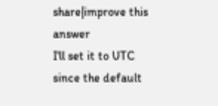share|improve this answer
I'll set it to UTC since the default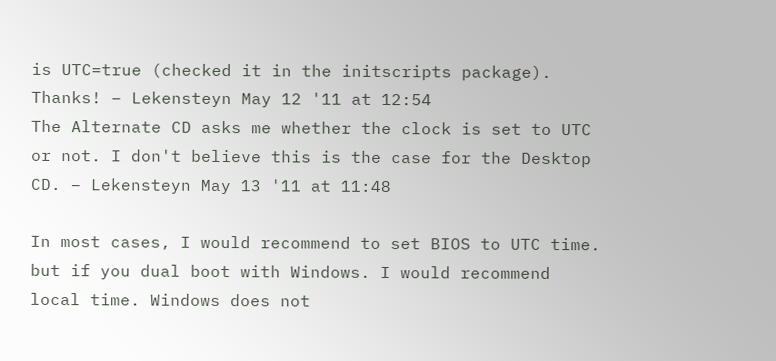is UTC=true (checked it in the initscripts package). Thanks! – Lekensteyn May 12 '11 at 12:54
The Alternate CD asks me whether the clock is set to UTC or not. I don't believe this is the case for the Desktop CD. – Lekensteyn May 13 '11 at 11:48

In most cases, I would recommend to set BIOS to UTC time. but if you dual boot with Windows. I would recommend local time. Windows does not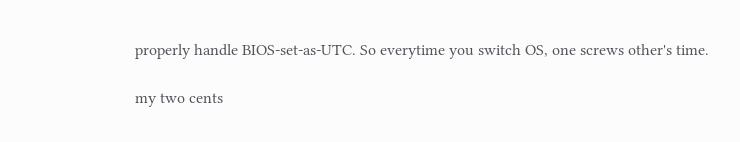properly handle BIOS-set-as-UTC. So everytime you switch OS, one screws other's time.

my two cents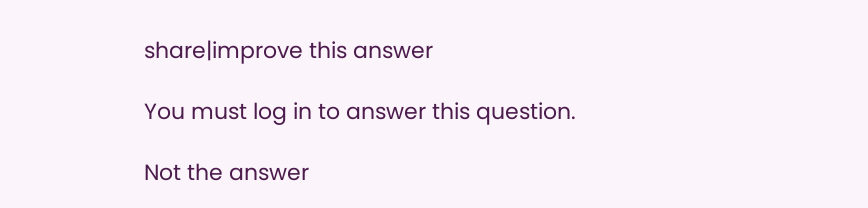share|improve this answer

You must log in to answer this question.

Not the answer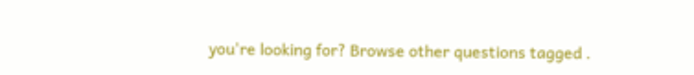you're looking for? Browse other questions tagged .